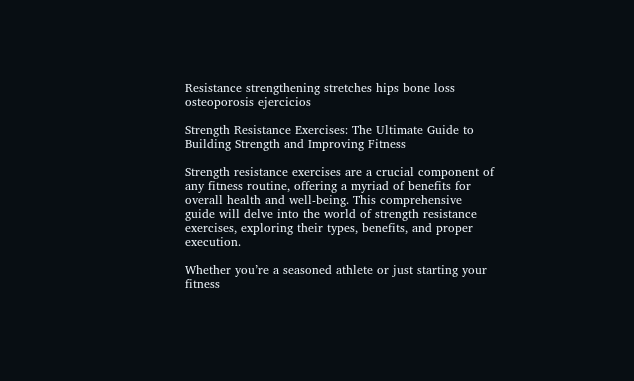Resistance strengthening stretches hips bone loss osteoporosis ejercicios

Strength Resistance Exercises: The Ultimate Guide to Building Strength and Improving Fitness

Strength resistance exercises are a crucial component of any fitness routine, offering a myriad of benefits for overall health and well-being. This comprehensive guide will delve into the world of strength resistance exercises, exploring their types, benefits, and proper execution.

Whether you’re a seasoned athlete or just starting your fitness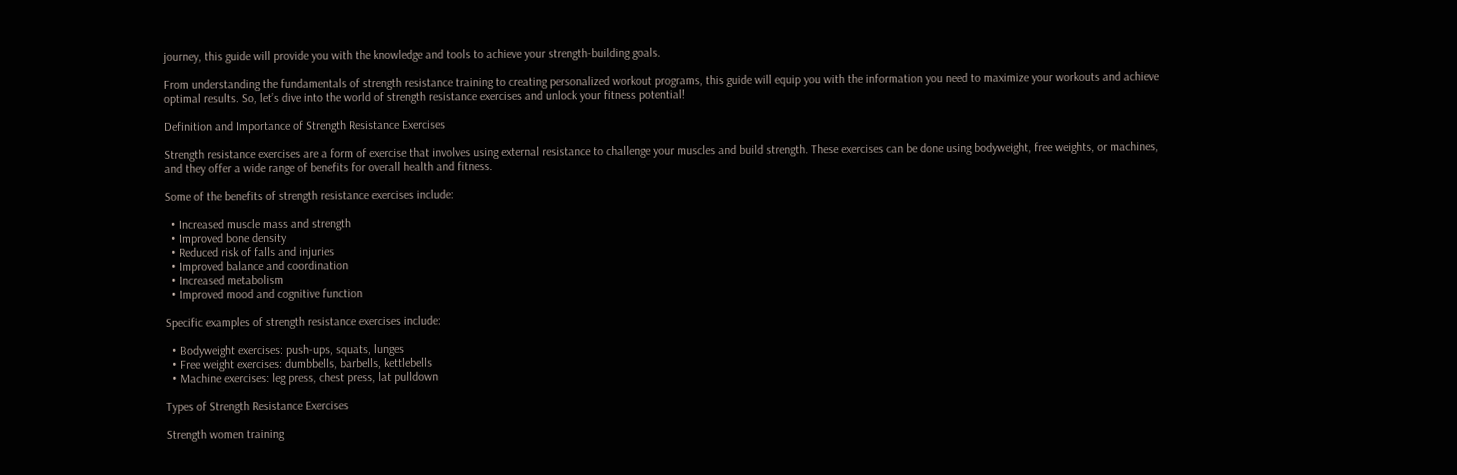journey, this guide will provide you with the knowledge and tools to achieve your strength-building goals.

From understanding the fundamentals of strength resistance training to creating personalized workout programs, this guide will equip you with the information you need to maximize your workouts and achieve optimal results. So, let’s dive into the world of strength resistance exercises and unlock your fitness potential!

Definition and Importance of Strength Resistance Exercises

Strength resistance exercises are a form of exercise that involves using external resistance to challenge your muscles and build strength. These exercises can be done using bodyweight, free weights, or machines, and they offer a wide range of benefits for overall health and fitness.

Some of the benefits of strength resistance exercises include:

  • Increased muscle mass and strength
  • Improved bone density
  • Reduced risk of falls and injuries
  • Improved balance and coordination
  • Increased metabolism
  • Improved mood and cognitive function

Specific examples of strength resistance exercises include:

  • Bodyweight exercises: push-ups, squats, lunges
  • Free weight exercises: dumbbells, barbells, kettlebells
  • Machine exercises: leg press, chest press, lat pulldown

Types of Strength Resistance Exercises

Strength women training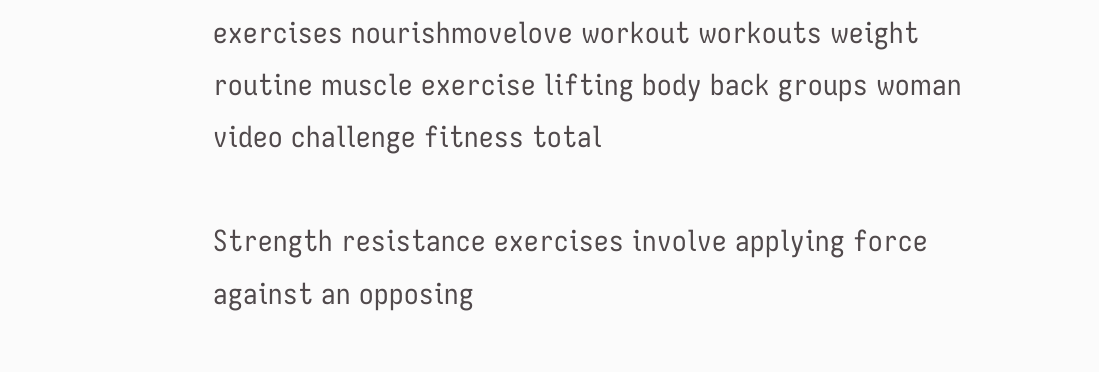exercises nourishmovelove workout workouts weight routine muscle exercise lifting body back groups woman video challenge fitness total

Strength resistance exercises involve applying force against an opposing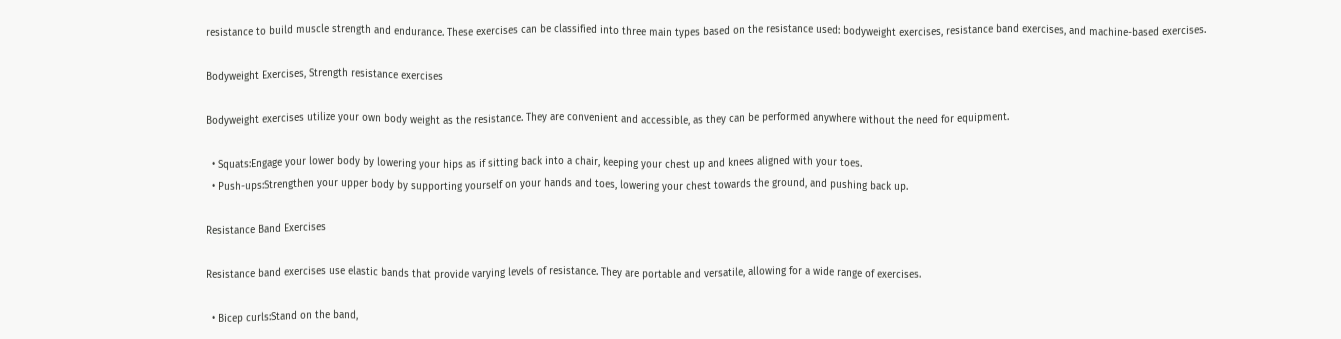resistance to build muscle strength and endurance. These exercises can be classified into three main types based on the resistance used: bodyweight exercises, resistance band exercises, and machine-based exercises.

Bodyweight Exercises, Strength resistance exercises

Bodyweight exercises utilize your own body weight as the resistance. They are convenient and accessible, as they can be performed anywhere without the need for equipment.

  • Squats:Engage your lower body by lowering your hips as if sitting back into a chair, keeping your chest up and knees aligned with your toes.
  • Push-ups:Strengthen your upper body by supporting yourself on your hands and toes, lowering your chest towards the ground, and pushing back up.

Resistance Band Exercises

Resistance band exercises use elastic bands that provide varying levels of resistance. They are portable and versatile, allowing for a wide range of exercises.

  • Bicep curls:Stand on the band,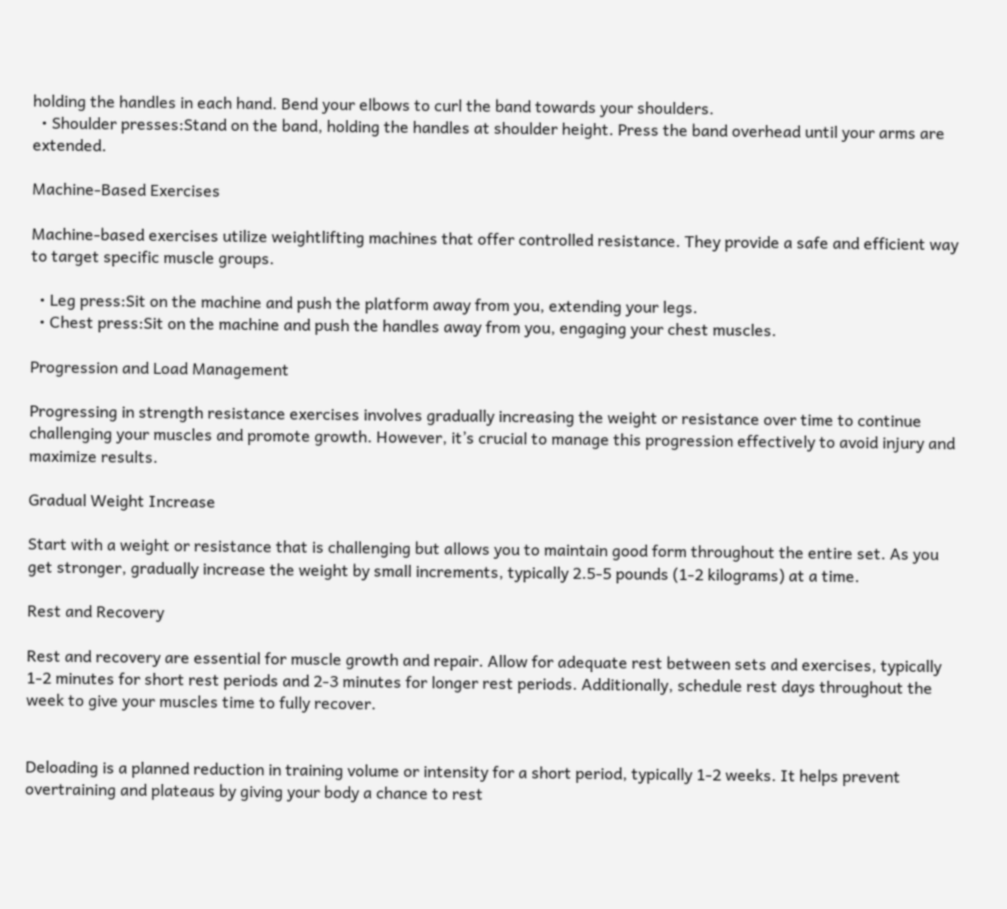holding the handles in each hand. Bend your elbows to curl the band towards your shoulders.
  • Shoulder presses:Stand on the band, holding the handles at shoulder height. Press the band overhead until your arms are extended.

Machine-Based Exercises

Machine-based exercises utilize weightlifting machines that offer controlled resistance. They provide a safe and efficient way to target specific muscle groups.

  • Leg press:Sit on the machine and push the platform away from you, extending your legs.
  • Chest press:Sit on the machine and push the handles away from you, engaging your chest muscles.

Progression and Load Management

Progressing in strength resistance exercises involves gradually increasing the weight or resistance over time to continue challenging your muscles and promote growth. However, it’s crucial to manage this progression effectively to avoid injury and maximize results.

Gradual Weight Increase

Start with a weight or resistance that is challenging but allows you to maintain good form throughout the entire set. As you get stronger, gradually increase the weight by small increments, typically 2.5-5 pounds (1-2 kilograms) at a time.

Rest and Recovery

Rest and recovery are essential for muscle growth and repair. Allow for adequate rest between sets and exercises, typically 1-2 minutes for short rest periods and 2-3 minutes for longer rest periods. Additionally, schedule rest days throughout the week to give your muscles time to fully recover.


Deloading is a planned reduction in training volume or intensity for a short period, typically 1-2 weeks. It helps prevent overtraining and plateaus by giving your body a chance to rest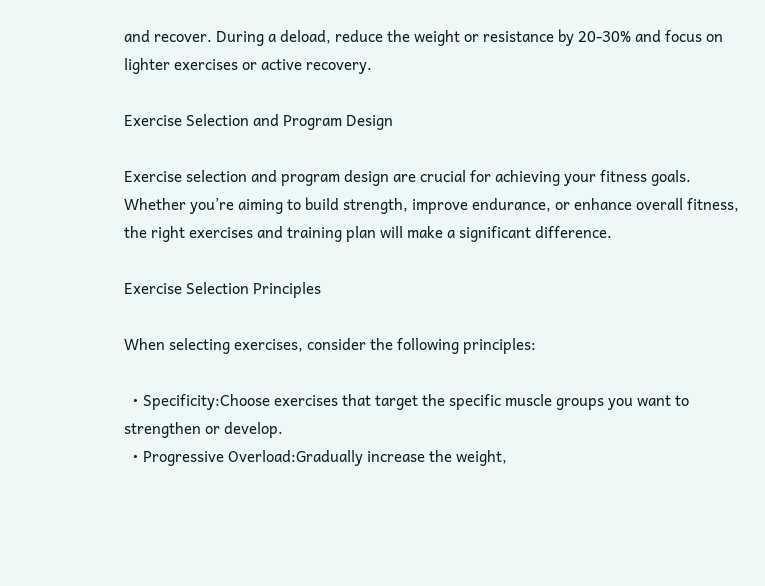and recover. During a deload, reduce the weight or resistance by 20-30% and focus on lighter exercises or active recovery.

Exercise Selection and Program Design

Exercise selection and program design are crucial for achieving your fitness goals. Whether you’re aiming to build strength, improve endurance, or enhance overall fitness, the right exercises and training plan will make a significant difference.

Exercise Selection Principles

When selecting exercises, consider the following principles:

  • Specificity:Choose exercises that target the specific muscle groups you want to strengthen or develop.
  • Progressive Overload:Gradually increase the weight,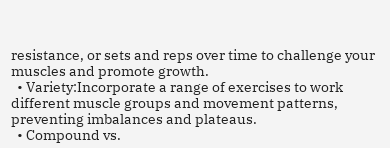resistance, or sets and reps over time to challenge your muscles and promote growth.
  • Variety:Incorporate a range of exercises to work different muscle groups and movement patterns, preventing imbalances and plateaus.
  • Compound vs.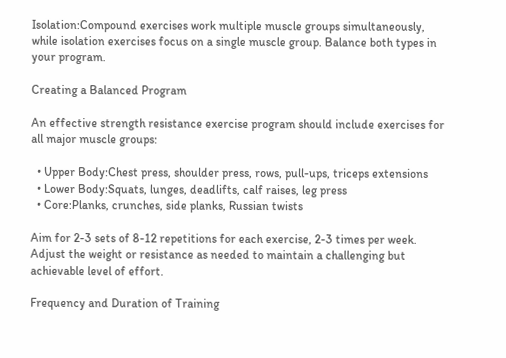Isolation:Compound exercises work multiple muscle groups simultaneously, while isolation exercises focus on a single muscle group. Balance both types in your program.

Creating a Balanced Program

An effective strength resistance exercise program should include exercises for all major muscle groups:

  • Upper Body:Chest press, shoulder press, rows, pull-ups, triceps extensions
  • Lower Body:Squats, lunges, deadlifts, calf raises, leg press
  • Core:Planks, crunches, side planks, Russian twists

Aim for 2-3 sets of 8-12 repetitions for each exercise, 2-3 times per week. Adjust the weight or resistance as needed to maintain a challenging but achievable level of effort.

Frequency and Duration of Training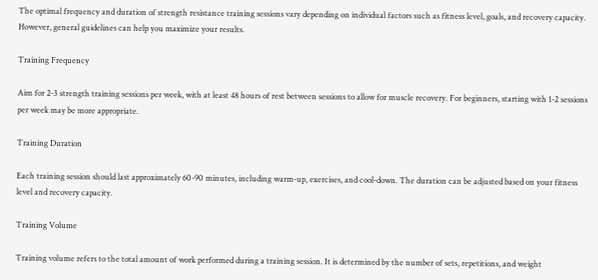The optimal frequency and duration of strength resistance training sessions vary depending on individual factors such as fitness level, goals, and recovery capacity. However, general guidelines can help you maximize your results.

Training Frequency

Aim for 2-3 strength training sessions per week, with at least 48 hours of rest between sessions to allow for muscle recovery. For beginners, starting with 1-2 sessions per week may be more appropriate.

Training Duration

Each training session should last approximately 60-90 minutes, including warm-up, exercises, and cool-down. The duration can be adjusted based on your fitness level and recovery capacity.

Training Volume

Training volume refers to the total amount of work performed during a training session. It is determined by the number of sets, repetitions, and weight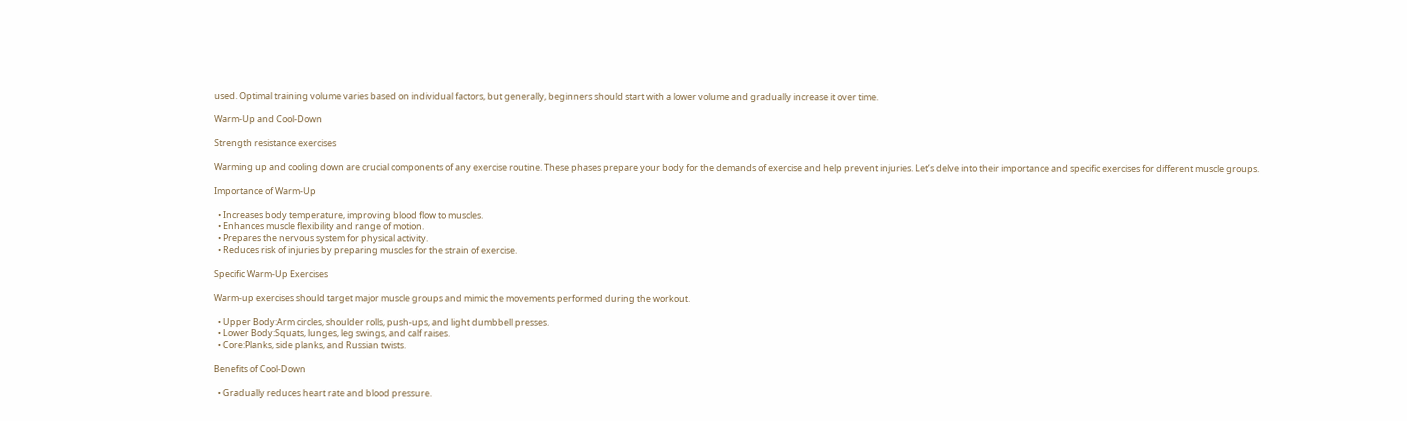used. Optimal training volume varies based on individual factors, but generally, beginners should start with a lower volume and gradually increase it over time.

Warm-Up and Cool-Down

Strength resistance exercises

Warming up and cooling down are crucial components of any exercise routine. These phases prepare your body for the demands of exercise and help prevent injuries. Let’s delve into their importance and specific exercises for different muscle groups.

Importance of Warm-Up

  • Increases body temperature, improving blood flow to muscles.
  • Enhances muscle flexibility and range of motion.
  • Prepares the nervous system for physical activity.
  • Reduces risk of injuries by preparing muscles for the strain of exercise.

Specific Warm-Up Exercises

Warm-up exercises should target major muscle groups and mimic the movements performed during the workout.

  • Upper Body:Arm circles, shoulder rolls, push-ups, and light dumbbell presses.
  • Lower Body:Squats, lunges, leg swings, and calf raises.
  • Core:Planks, side planks, and Russian twists.

Benefits of Cool-Down

  • Gradually reduces heart rate and blood pressure.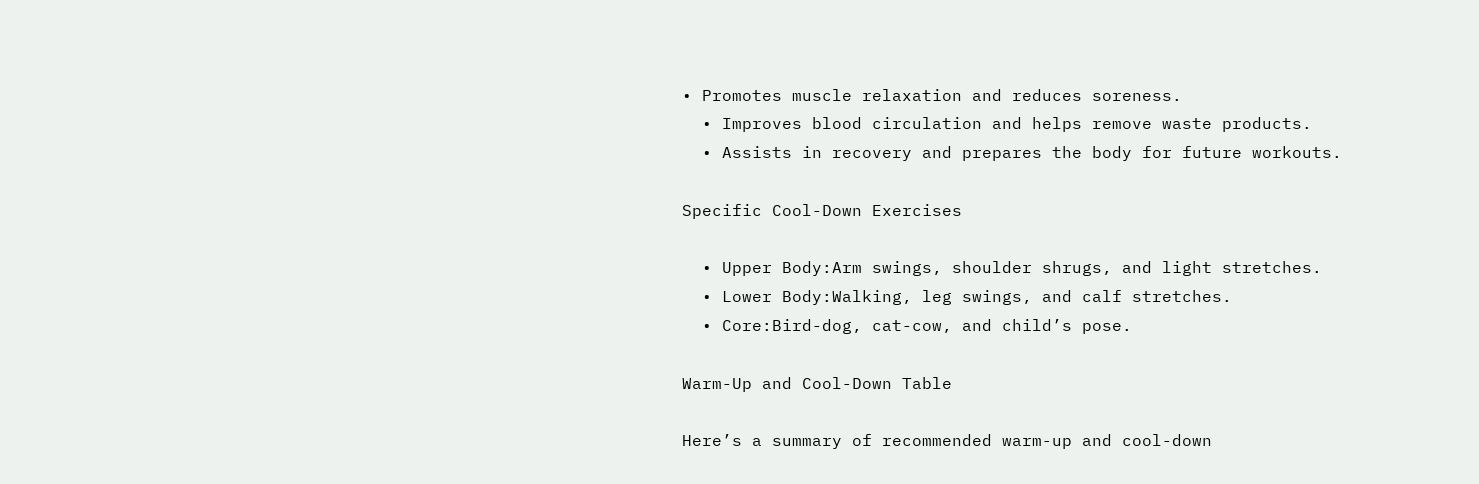• Promotes muscle relaxation and reduces soreness.
  • Improves blood circulation and helps remove waste products.
  • Assists in recovery and prepares the body for future workouts.

Specific Cool-Down Exercises

  • Upper Body:Arm swings, shoulder shrugs, and light stretches.
  • Lower Body:Walking, leg swings, and calf stretches.
  • Core:Bird-dog, cat-cow, and child’s pose.

Warm-Up and Cool-Down Table

Here’s a summary of recommended warm-up and cool-down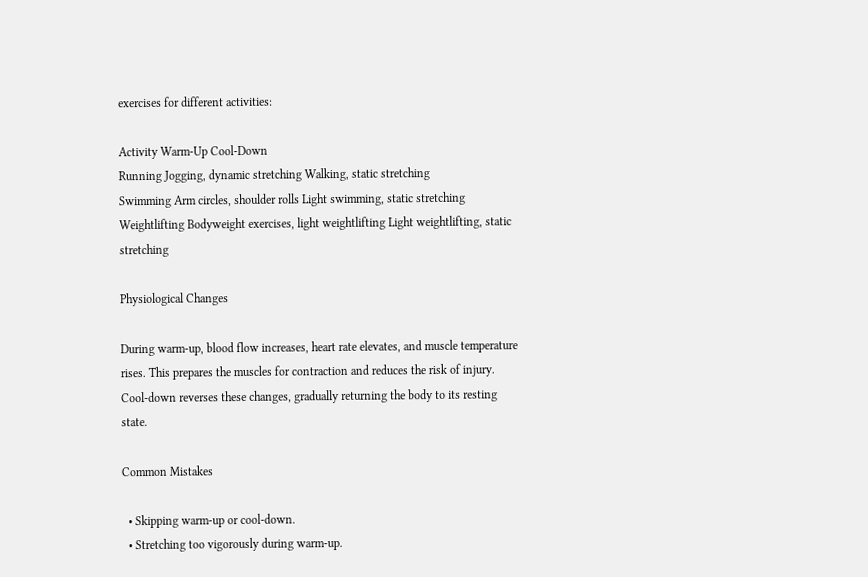exercises for different activities:

Activity Warm-Up Cool-Down
Running Jogging, dynamic stretching Walking, static stretching
Swimming Arm circles, shoulder rolls Light swimming, static stretching
Weightlifting Bodyweight exercises, light weightlifting Light weightlifting, static stretching

Physiological Changes

During warm-up, blood flow increases, heart rate elevates, and muscle temperature rises. This prepares the muscles for contraction and reduces the risk of injury. Cool-down reverses these changes, gradually returning the body to its resting state.

Common Mistakes

  • Skipping warm-up or cool-down.
  • Stretching too vigorously during warm-up.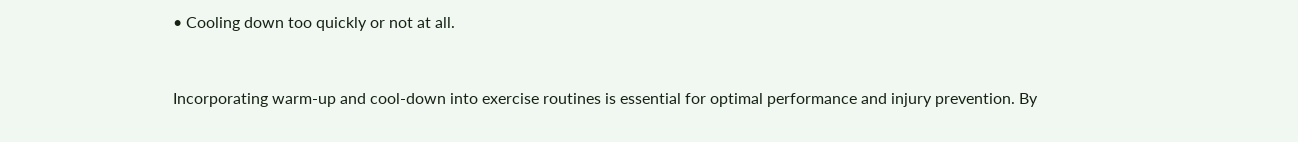• Cooling down too quickly or not at all.


Incorporating warm-up and cool-down into exercise routines is essential for optimal performance and injury prevention. By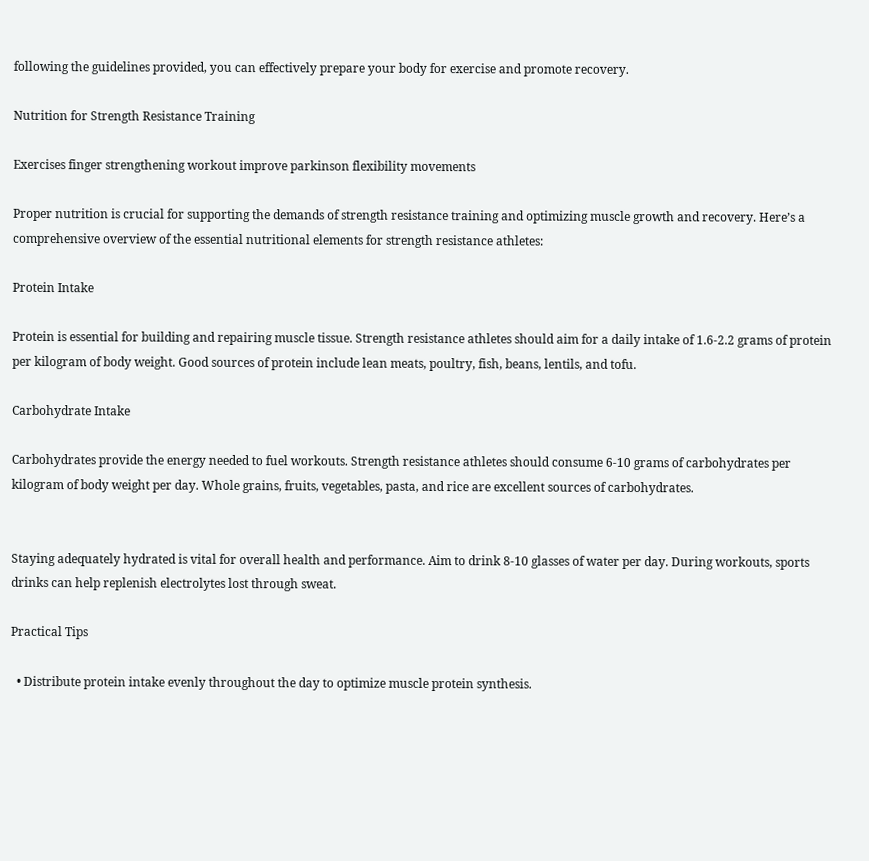following the guidelines provided, you can effectively prepare your body for exercise and promote recovery.

Nutrition for Strength Resistance Training

Exercises finger strengthening workout improve parkinson flexibility movements

Proper nutrition is crucial for supporting the demands of strength resistance training and optimizing muscle growth and recovery. Here’s a comprehensive overview of the essential nutritional elements for strength resistance athletes:

Protein Intake

Protein is essential for building and repairing muscle tissue. Strength resistance athletes should aim for a daily intake of 1.6-2.2 grams of protein per kilogram of body weight. Good sources of protein include lean meats, poultry, fish, beans, lentils, and tofu.

Carbohydrate Intake

Carbohydrates provide the energy needed to fuel workouts. Strength resistance athletes should consume 6-10 grams of carbohydrates per kilogram of body weight per day. Whole grains, fruits, vegetables, pasta, and rice are excellent sources of carbohydrates.


Staying adequately hydrated is vital for overall health and performance. Aim to drink 8-10 glasses of water per day. During workouts, sports drinks can help replenish electrolytes lost through sweat.

Practical Tips

  • Distribute protein intake evenly throughout the day to optimize muscle protein synthesis.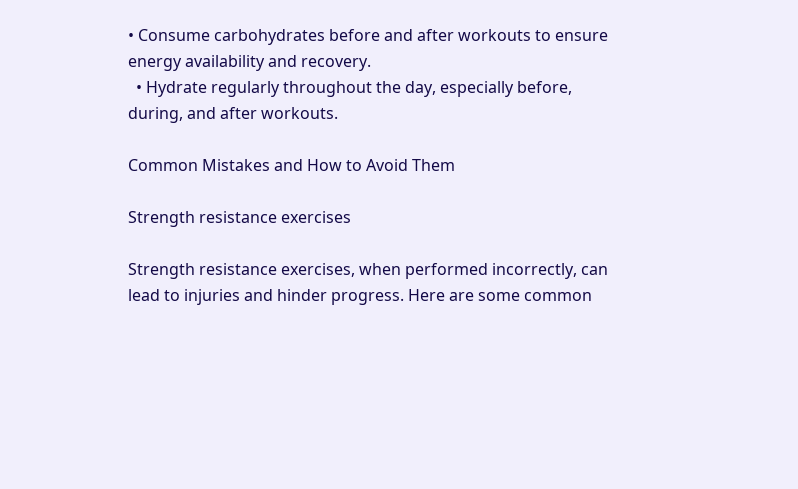• Consume carbohydrates before and after workouts to ensure energy availability and recovery.
  • Hydrate regularly throughout the day, especially before, during, and after workouts.

Common Mistakes and How to Avoid Them

Strength resistance exercises

Strength resistance exercises, when performed incorrectly, can lead to injuries and hinder progress. Here are some common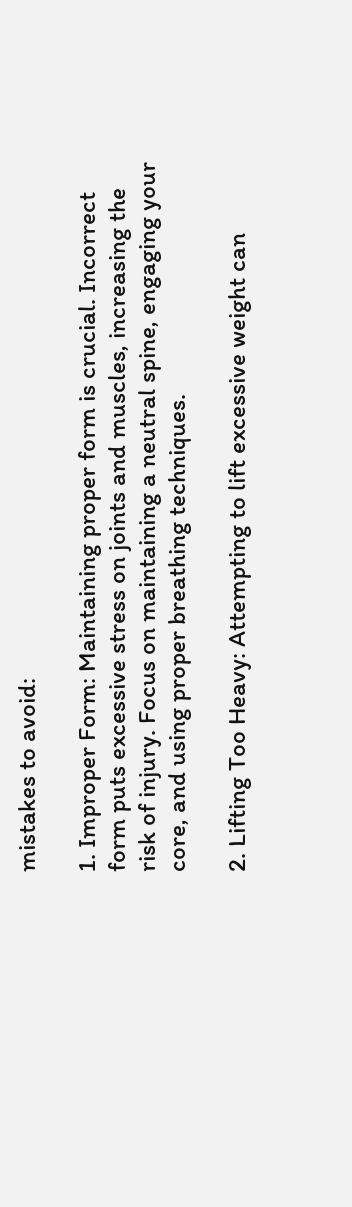mistakes to avoid:

1. Improper Form: Maintaining proper form is crucial. Incorrect form puts excessive stress on joints and muscles, increasing the risk of injury. Focus on maintaining a neutral spine, engaging your core, and using proper breathing techniques.

2. Lifting Too Heavy: Attempting to lift excessive weight can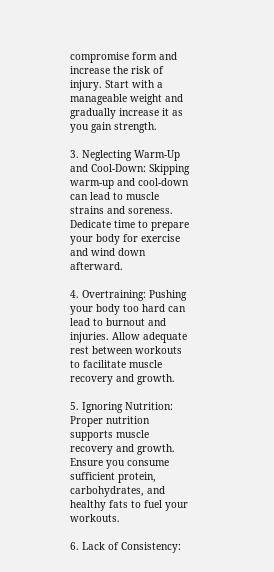compromise form and increase the risk of injury. Start with a manageable weight and gradually increase it as you gain strength.

3. Neglecting Warm-Up and Cool-Down: Skipping warm-up and cool-down can lead to muscle strains and soreness. Dedicate time to prepare your body for exercise and wind down afterward.

4. Overtraining: Pushing your body too hard can lead to burnout and injuries. Allow adequate rest between workouts to facilitate muscle recovery and growth.

5. Ignoring Nutrition: Proper nutrition supports muscle recovery and growth. Ensure you consume sufficient protein, carbohydrates, and healthy fats to fuel your workouts.

6. Lack of Consistency: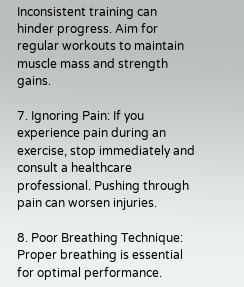Inconsistent training can hinder progress. Aim for regular workouts to maintain muscle mass and strength gains.

7. Ignoring Pain: If you experience pain during an exercise, stop immediately and consult a healthcare professional. Pushing through pain can worsen injuries.

8. Poor Breathing Technique: Proper breathing is essential for optimal performance.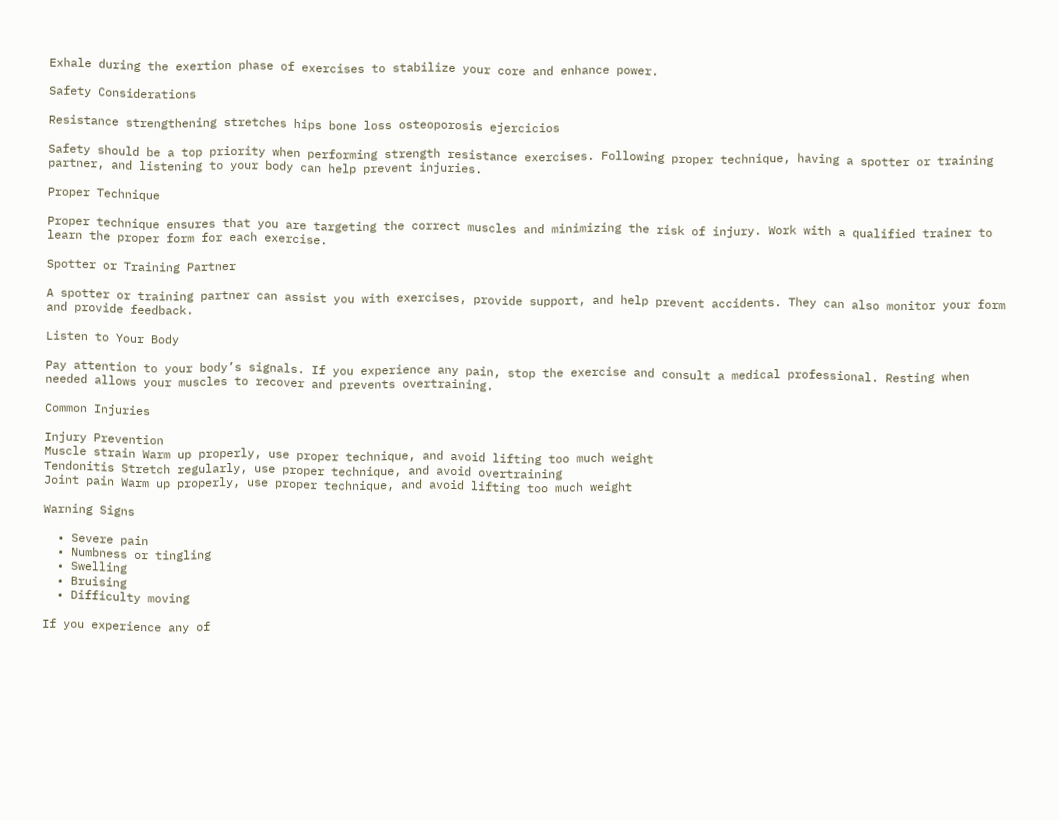Exhale during the exertion phase of exercises to stabilize your core and enhance power.

Safety Considerations

Resistance strengthening stretches hips bone loss osteoporosis ejercicios

Safety should be a top priority when performing strength resistance exercises. Following proper technique, having a spotter or training partner, and listening to your body can help prevent injuries.

Proper Technique

Proper technique ensures that you are targeting the correct muscles and minimizing the risk of injury. Work with a qualified trainer to learn the proper form for each exercise.

Spotter or Training Partner

A spotter or training partner can assist you with exercises, provide support, and help prevent accidents. They can also monitor your form and provide feedback.

Listen to Your Body

Pay attention to your body’s signals. If you experience any pain, stop the exercise and consult a medical professional. Resting when needed allows your muscles to recover and prevents overtraining.

Common Injuries

Injury Prevention
Muscle strain Warm up properly, use proper technique, and avoid lifting too much weight
Tendonitis Stretch regularly, use proper technique, and avoid overtraining
Joint pain Warm up properly, use proper technique, and avoid lifting too much weight

Warning Signs

  • Severe pain
  • Numbness or tingling
  • Swelling
  • Bruising
  • Difficulty moving

If you experience any of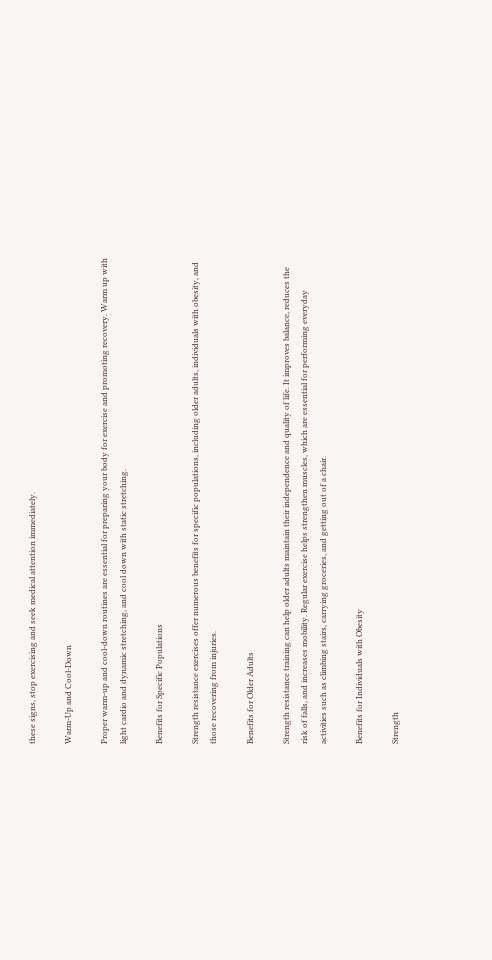these signs, stop exercising and seek medical attention immediately.

Warm-Up and Cool-Down

Proper warm-up and cool-down routines are essential for preparing your body for exercise and promoting recovery. Warm up with light cardio and dynamic stretching, and cool down with static stretching.

Benefits for Specific Populations

Strength resistance exercises offer numerous benefits for specific populations, including older adults, individuals with obesity, and those recovering from injuries.

Benefits for Older Adults

Strength resistance training can help older adults maintain their independence and quality of life. It improves balance, reduces the risk of falls, and increases mobility. Regular exercise helps strengthen muscles, which are essential for performing everyday activities such as climbing stairs, carrying groceries, and getting out of a chair.

Benefits for Individuals with Obesity

Strength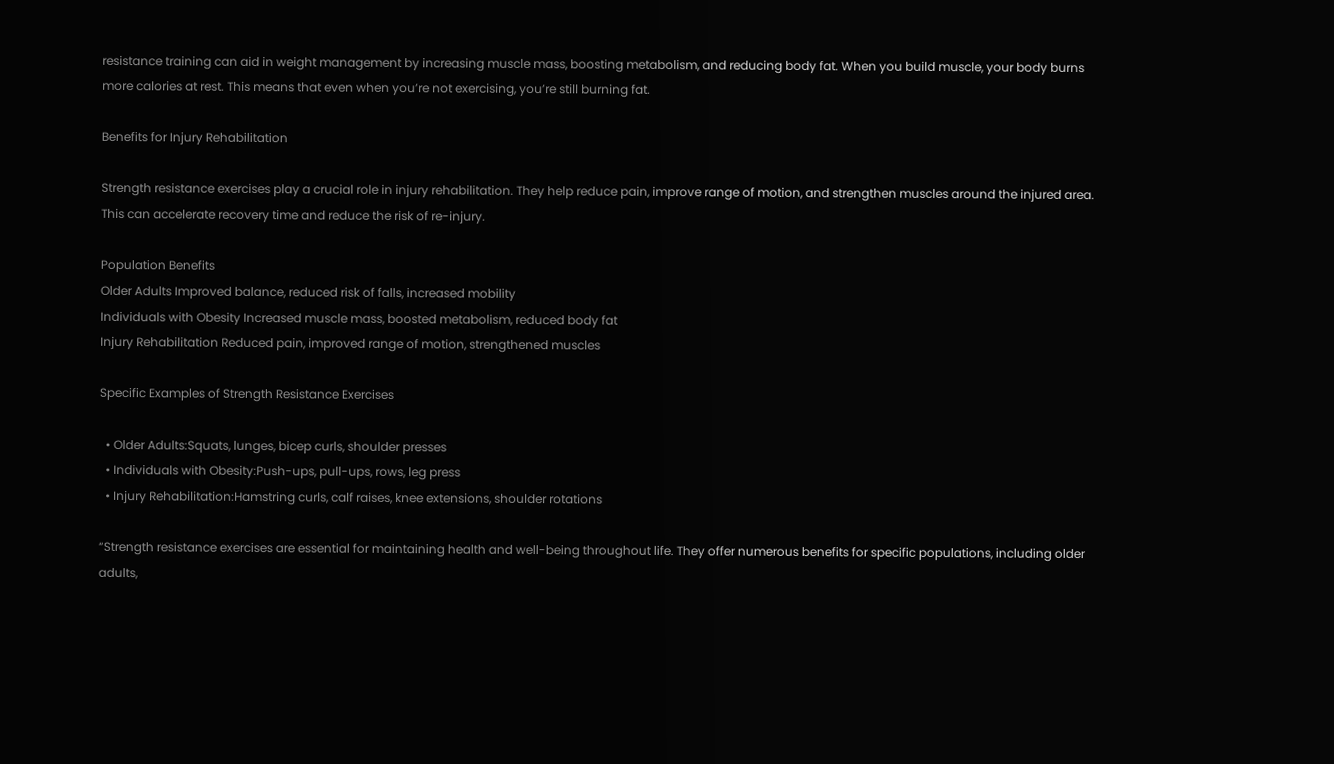resistance training can aid in weight management by increasing muscle mass, boosting metabolism, and reducing body fat. When you build muscle, your body burns more calories at rest. This means that even when you’re not exercising, you’re still burning fat.

Benefits for Injury Rehabilitation

Strength resistance exercises play a crucial role in injury rehabilitation. They help reduce pain, improve range of motion, and strengthen muscles around the injured area. This can accelerate recovery time and reduce the risk of re-injury.

Population Benefits
Older Adults Improved balance, reduced risk of falls, increased mobility
Individuals with Obesity Increased muscle mass, boosted metabolism, reduced body fat
Injury Rehabilitation Reduced pain, improved range of motion, strengthened muscles

Specific Examples of Strength Resistance Exercises

  • Older Adults:Squats, lunges, bicep curls, shoulder presses
  • Individuals with Obesity:Push-ups, pull-ups, rows, leg press
  • Injury Rehabilitation:Hamstring curls, calf raises, knee extensions, shoulder rotations

“Strength resistance exercises are essential for maintaining health and well-being throughout life. They offer numerous benefits for specific populations, including older adults,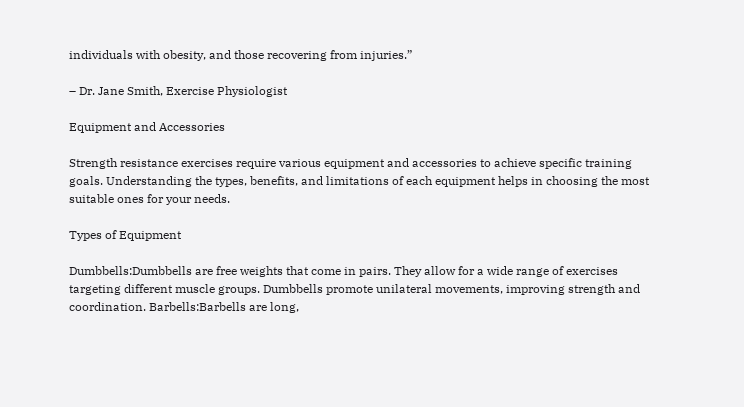individuals with obesity, and those recovering from injuries.”

– Dr. Jane Smith, Exercise Physiologist

Equipment and Accessories

Strength resistance exercises require various equipment and accessories to achieve specific training goals. Understanding the types, benefits, and limitations of each equipment helps in choosing the most suitable ones for your needs.

Types of Equipment

Dumbbells:Dumbbells are free weights that come in pairs. They allow for a wide range of exercises targeting different muscle groups. Dumbbells promote unilateral movements, improving strength and coordination. Barbells:Barbells are long,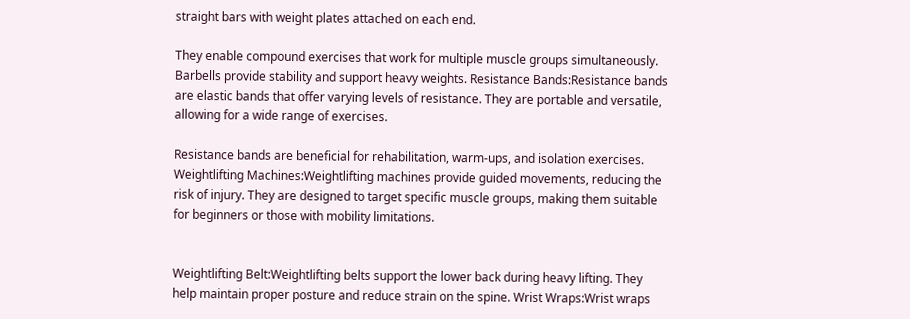straight bars with weight plates attached on each end.

They enable compound exercises that work for multiple muscle groups simultaneously. Barbells provide stability and support heavy weights. Resistance Bands:Resistance bands are elastic bands that offer varying levels of resistance. They are portable and versatile, allowing for a wide range of exercises.

Resistance bands are beneficial for rehabilitation, warm-ups, and isolation exercises. Weightlifting Machines:Weightlifting machines provide guided movements, reducing the risk of injury. They are designed to target specific muscle groups, making them suitable for beginners or those with mobility limitations.


Weightlifting Belt:Weightlifting belts support the lower back during heavy lifting. They help maintain proper posture and reduce strain on the spine. Wrist Wraps:Wrist wraps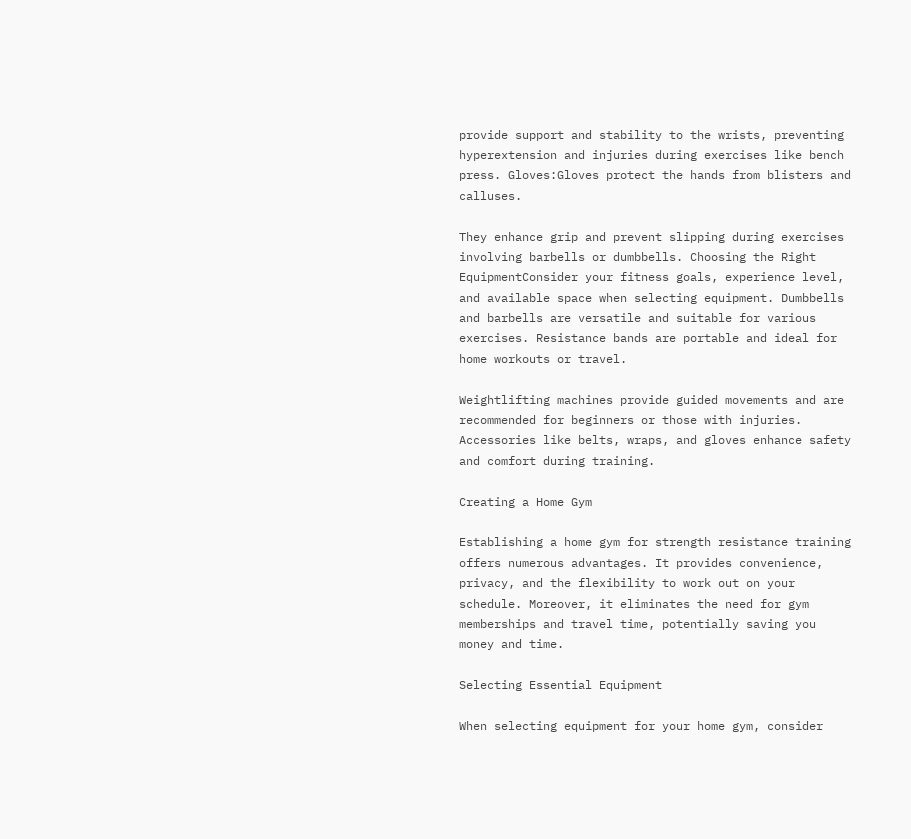provide support and stability to the wrists, preventing hyperextension and injuries during exercises like bench press. Gloves:Gloves protect the hands from blisters and calluses.

They enhance grip and prevent slipping during exercises involving barbells or dumbbells. Choosing the Right EquipmentConsider your fitness goals, experience level, and available space when selecting equipment. Dumbbells and barbells are versatile and suitable for various exercises. Resistance bands are portable and ideal for home workouts or travel.

Weightlifting machines provide guided movements and are recommended for beginners or those with injuries. Accessories like belts, wraps, and gloves enhance safety and comfort during training.

Creating a Home Gym

Establishing a home gym for strength resistance training offers numerous advantages. It provides convenience, privacy, and the flexibility to work out on your schedule. Moreover, it eliminates the need for gym memberships and travel time, potentially saving you money and time.

Selecting Essential Equipment

When selecting equipment for your home gym, consider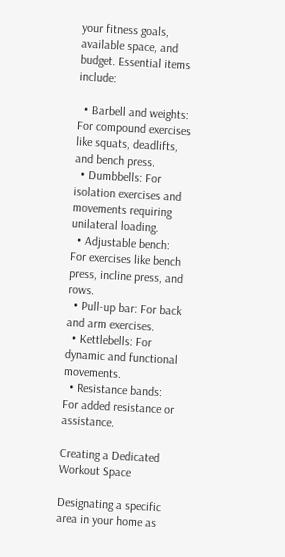your fitness goals, available space, and budget. Essential items include:

  • Barbell and weights: For compound exercises like squats, deadlifts, and bench press.
  • Dumbbells: For isolation exercises and movements requiring unilateral loading.
  • Adjustable bench: For exercises like bench press, incline press, and rows.
  • Pull-up bar: For back and arm exercises.
  • Kettlebells: For dynamic and functional movements.
  • Resistance bands: For added resistance or assistance.

Creating a Dedicated Workout Space

Designating a specific area in your home as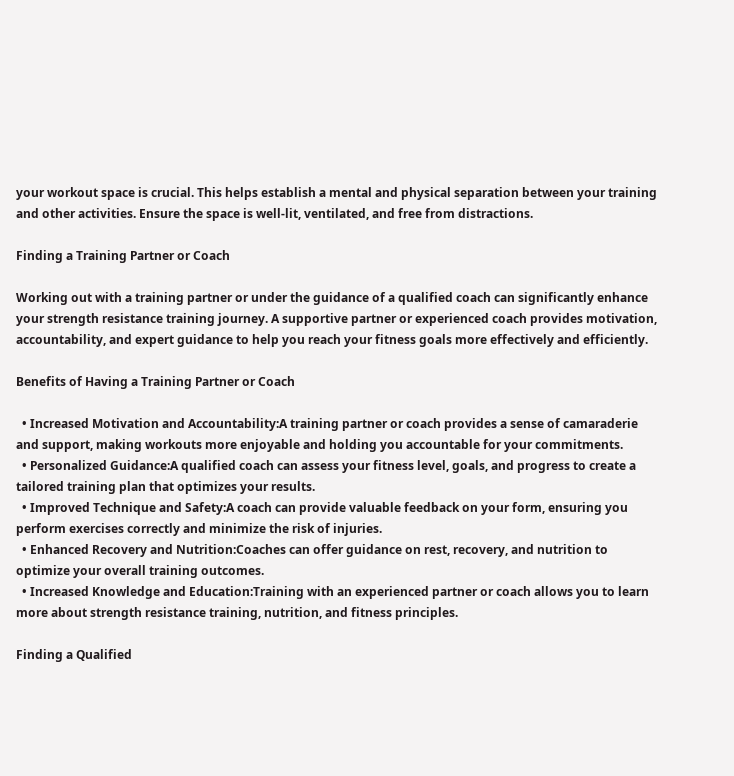your workout space is crucial. This helps establish a mental and physical separation between your training and other activities. Ensure the space is well-lit, ventilated, and free from distractions.

Finding a Training Partner or Coach

Working out with a training partner or under the guidance of a qualified coach can significantly enhance your strength resistance training journey. A supportive partner or experienced coach provides motivation, accountability, and expert guidance to help you reach your fitness goals more effectively and efficiently.

Benefits of Having a Training Partner or Coach

  • Increased Motivation and Accountability:A training partner or coach provides a sense of camaraderie and support, making workouts more enjoyable and holding you accountable for your commitments.
  • Personalized Guidance:A qualified coach can assess your fitness level, goals, and progress to create a tailored training plan that optimizes your results.
  • Improved Technique and Safety:A coach can provide valuable feedback on your form, ensuring you perform exercises correctly and minimize the risk of injuries.
  • Enhanced Recovery and Nutrition:Coaches can offer guidance on rest, recovery, and nutrition to optimize your overall training outcomes.
  • Increased Knowledge and Education:Training with an experienced partner or coach allows you to learn more about strength resistance training, nutrition, and fitness principles.

Finding a Qualified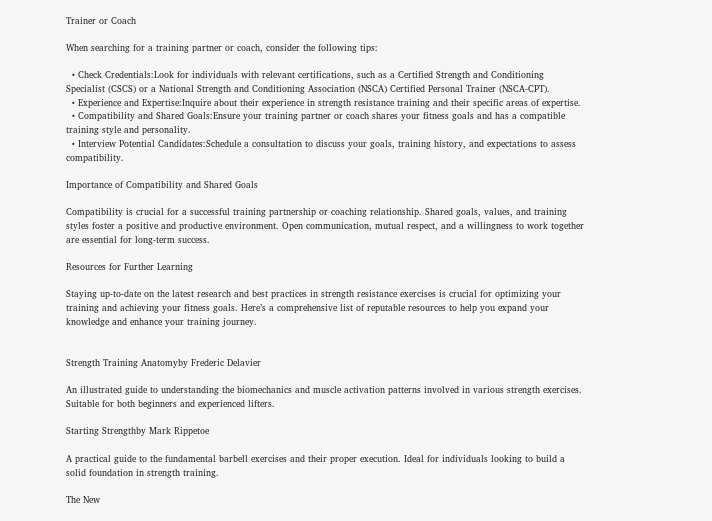Trainer or Coach

When searching for a training partner or coach, consider the following tips:

  • Check Credentials:Look for individuals with relevant certifications, such as a Certified Strength and Conditioning Specialist (CSCS) or a National Strength and Conditioning Association (NSCA) Certified Personal Trainer (NSCA-CPT).
  • Experience and Expertise:Inquire about their experience in strength resistance training and their specific areas of expertise.
  • Compatibility and Shared Goals:Ensure your training partner or coach shares your fitness goals and has a compatible training style and personality.
  • Interview Potential Candidates:Schedule a consultation to discuss your goals, training history, and expectations to assess compatibility.

Importance of Compatibility and Shared Goals

Compatibility is crucial for a successful training partnership or coaching relationship. Shared goals, values, and training styles foster a positive and productive environment. Open communication, mutual respect, and a willingness to work together are essential for long-term success.

Resources for Further Learning

Staying up-to-date on the latest research and best practices in strength resistance exercises is crucial for optimizing your training and achieving your fitness goals. Here’s a comprehensive list of reputable resources to help you expand your knowledge and enhance your training journey.


Strength Training Anatomyby Frederic Delavier

An illustrated guide to understanding the biomechanics and muscle activation patterns involved in various strength exercises. Suitable for both beginners and experienced lifters.

Starting Strengthby Mark Rippetoe

A practical guide to the fundamental barbell exercises and their proper execution. Ideal for individuals looking to build a solid foundation in strength training.

The New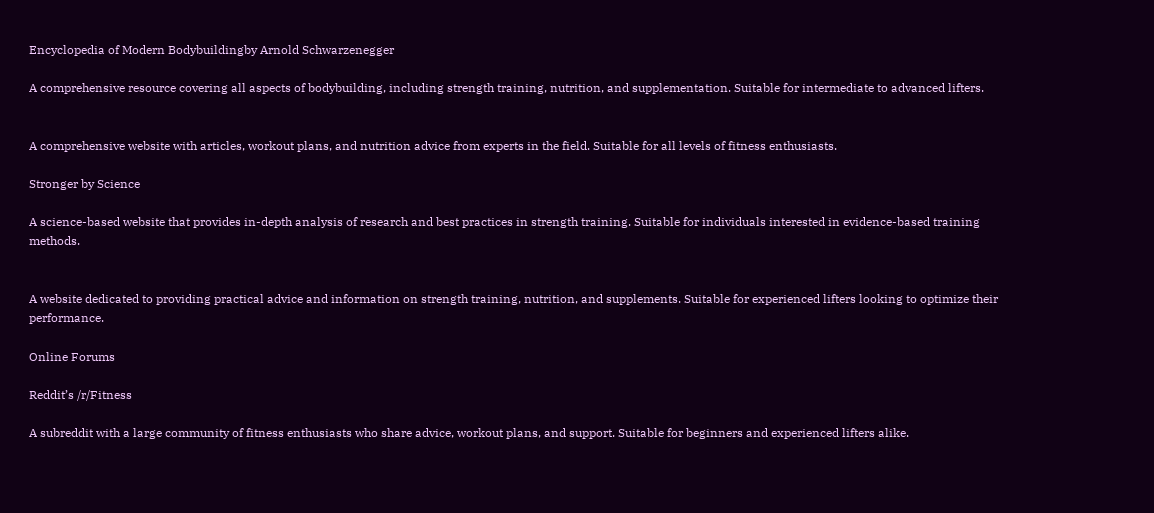Encyclopedia of Modern Bodybuildingby Arnold Schwarzenegger

A comprehensive resource covering all aspects of bodybuilding, including strength training, nutrition, and supplementation. Suitable for intermediate to advanced lifters.


A comprehensive website with articles, workout plans, and nutrition advice from experts in the field. Suitable for all levels of fitness enthusiasts.

Stronger by Science

A science-based website that provides in-depth analysis of research and best practices in strength training. Suitable for individuals interested in evidence-based training methods.


A website dedicated to providing practical advice and information on strength training, nutrition, and supplements. Suitable for experienced lifters looking to optimize their performance.

Online Forums

Reddit’s /r/Fitness

A subreddit with a large community of fitness enthusiasts who share advice, workout plans, and support. Suitable for beginners and experienced lifters alike.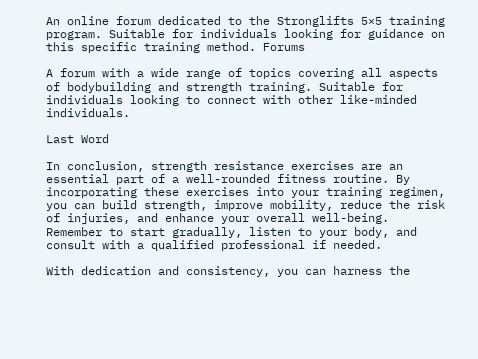An online forum dedicated to the Stronglifts 5×5 training program. Suitable for individuals looking for guidance on this specific training method. Forums

A forum with a wide range of topics covering all aspects of bodybuilding and strength training. Suitable for individuals looking to connect with other like-minded individuals.

Last Word

In conclusion, strength resistance exercises are an essential part of a well-rounded fitness routine. By incorporating these exercises into your training regimen, you can build strength, improve mobility, reduce the risk of injuries, and enhance your overall well-being. Remember to start gradually, listen to your body, and consult with a qualified professional if needed.

With dedication and consistency, you can harness the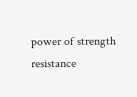power of strength resistance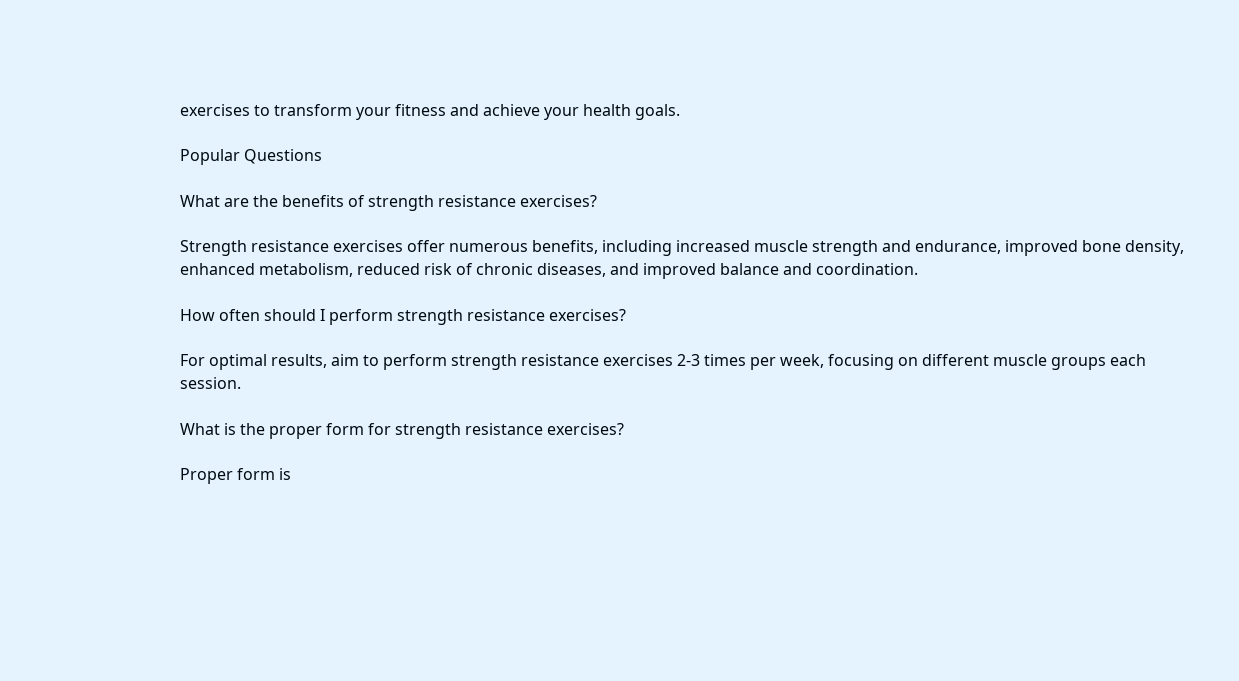exercises to transform your fitness and achieve your health goals.

Popular Questions

What are the benefits of strength resistance exercises?

Strength resistance exercises offer numerous benefits, including increased muscle strength and endurance, improved bone density, enhanced metabolism, reduced risk of chronic diseases, and improved balance and coordination.

How often should I perform strength resistance exercises?

For optimal results, aim to perform strength resistance exercises 2-3 times per week, focusing on different muscle groups each session.

What is the proper form for strength resistance exercises?

Proper form is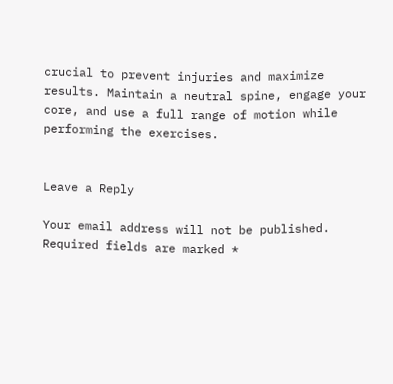crucial to prevent injuries and maximize results. Maintain a neutral spine, engage your core, and use a full range of motion while performing the exercises.


Leave a Reply

Your email address will not be published. Required fields are marked *